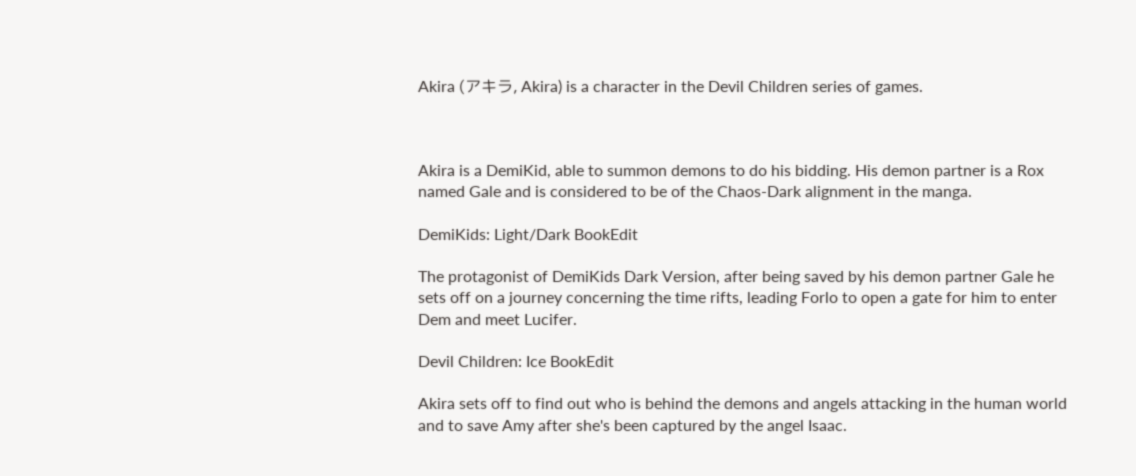Akira (アキラ, Akira) is a character in the Devil Children series of games.



Akira is a DemiKid, able to summon demons to do his bidding. His demon partner is a Rox named Gale and is considered to be of the Chaos-Dark alignment in the manga.

DemiKids: Light/Dark BookEdit

The protagonist of DemiKids Dark Version, after being saved by his demon partner Gale he sets off on a journey concerning the time rifts, leading Forlo to open a gate for him to enter Dem and meet Lucifer.

Devil Children: Ice BookEdit

Akira sets off to find out who is behind the demons and angels attacking in the human world and to save Amy after she's been captured by the angel Isaac.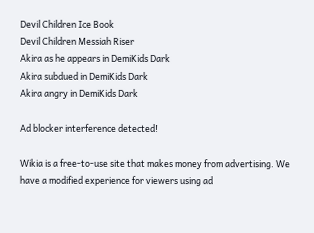Devil Children Ice Book
Devil Children Messiah Riser
Akira as he appears in DemiKids Dark
Akira subdued in DemiKids Dark
Akira angry in DemiKids Dark

Ad blocker interference detected!

Wikia is a free-to-use site that makes money from advertising. We have a modified experience for viewers using ad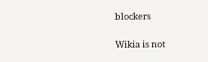blockers

Wikia is not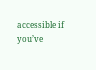accessible if you’ve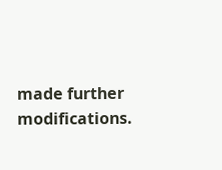made further modifications.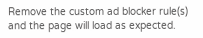Remove the custom ad blocker rule(s) and the page will load as expected.